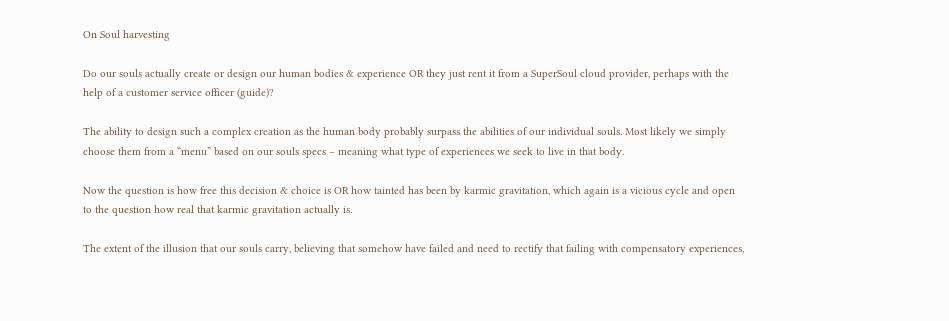On Soul harvesting

Do our souls actually create or design our human bodies & experience OR they just rent it from a SuperSoul cloud provider, perhaps with the help of a customer service officer (guide)?

The ability to design such a complex creation as the human body probably surpass the abilities of our individual souls. Most likely we simply choose them from a “menu” based on our souls specs – meaning what type of experiences we seek to live in that body.

Now the question is how free this decision & choice is OR how tainted has been by karmic gravitation, which again is a vicious cycle and open to the question how real that karmic gravitation actually is.

The extent of the illusion that our souls carry, believing that somehow have failed and need to rectify that failing with compensatory experiences,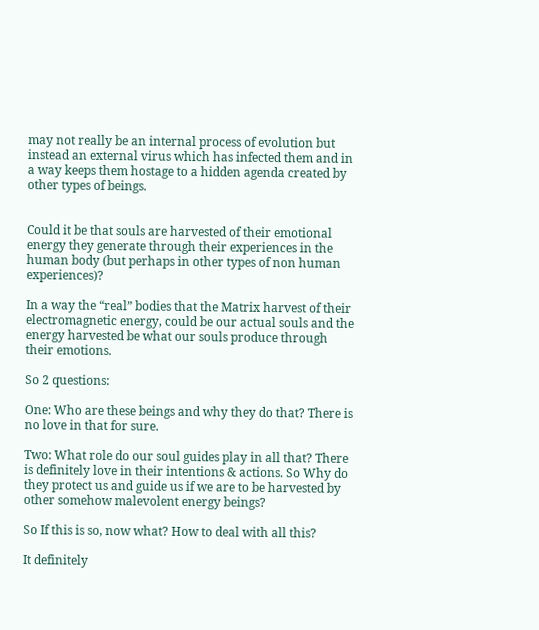may not really be an internal process of evolution but instead an external virus which has infected them and in a way keeps them hostage to a hidden agenda created by other types of beings.


Could it be that souls are harvested of their emotional energy they generate through their experiences in the human body (but perhaps in other types of non human experiences)?

In a way the “real” bodies that the Matrix harvest of their electromagnetic energy, could be our actual souls and the energy harvested be what our souls produce through their emotions.

So 2 questions:

One: Who are these beings and why they do that? There is no love in that for sure.

Two: What role do our soul guides play in all that? There is definitely love in their intentions & actions. So Why do they protect us and guide us if we are to be harvested by other somehow malevolent energy beings?

So If this is so, now what? How to deal with all this?

It definitely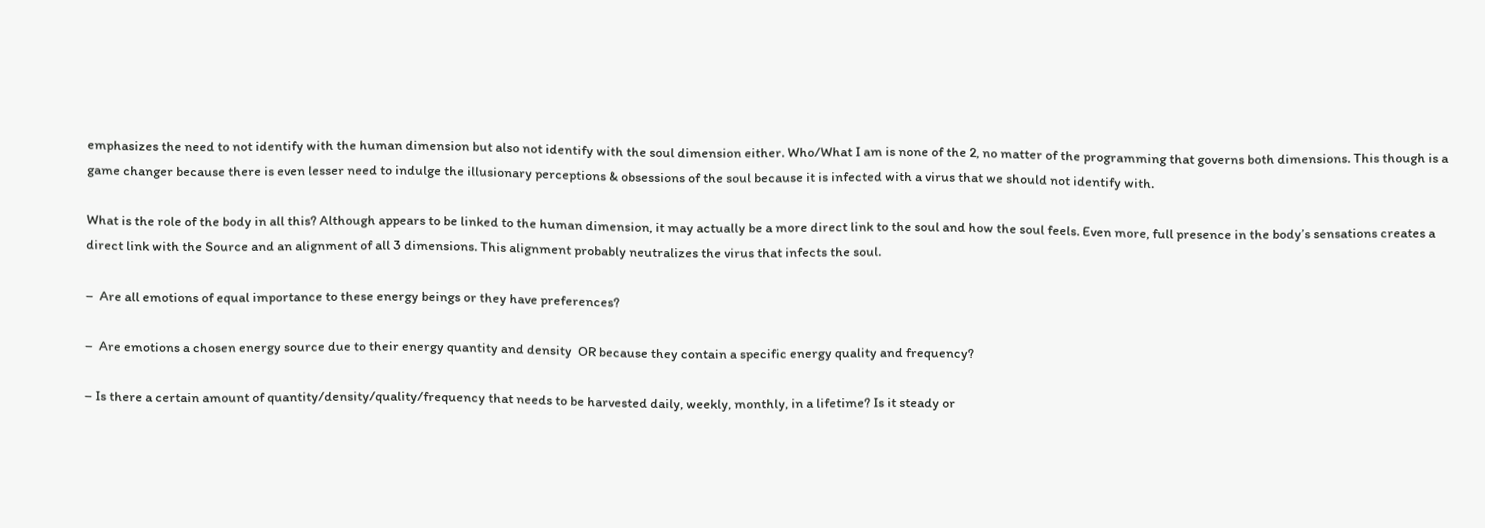emphasizes the need to not identify with the human dimension but also not identify with the soul dimension either. Who/What I am is none of the 2, no matter of the programming that governs both dimensions. This though is a game changer because there is even lesser need to indulge the illusionary perceptions & obsessions of the soul because it is infected with a virus that we should not identify with.

What is the role of the body in all this? Although appears to be linked to the human dimension, it may actually be a more direct link to the soul and how the soul feels. Even more, full presence in the body’s sensations creates a direct link with the Source and an alignment of all 3 dimensions. This alignment probably neutralizes the virus that infects the soul.

–  Are all emotions of equal importance to these energy beings or they have preferences?

–  Are emotions a chosen energy source due to their energy quantity and density  OR because they contain a specific energy quality and frequency?

– Is there a certain amount of quantity/density/quality/frequency that needs to be harvested daily, weekly, monthly, in a lifetime? Is it steady or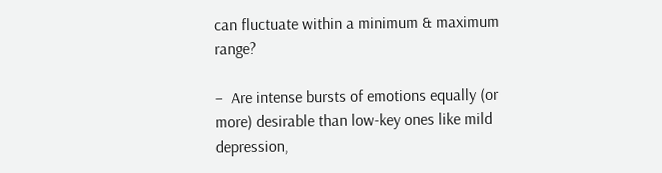can fluctuate within a minimum & maximum range?

–  Are intense bursts of emotions equally (or more) desirable than low-key ones like mild depression,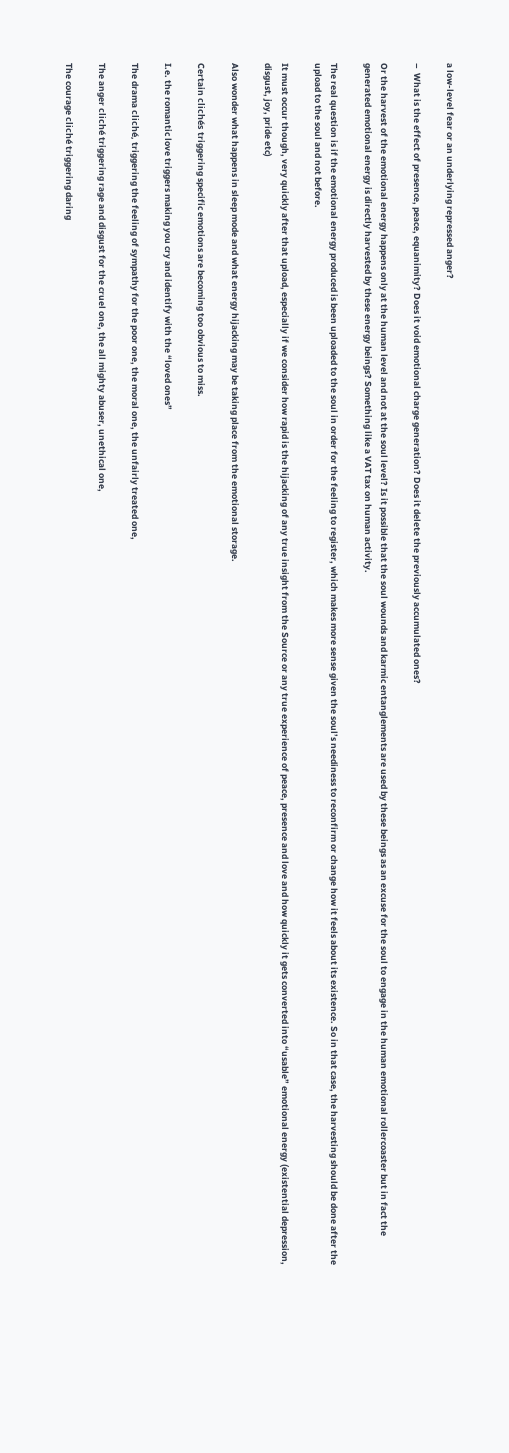a low-level fear or an underlying repressed anger?

–  What is the effect of presence, peace, equanimity? Does it void emotional charge generation? Does it delete the previously accumulated ones?

Or the harvest of the emotional energy happens only at the human level and not at the soul level? Is it possible that the soul wounds and karmic entanglements are used by these beings as an excuse for the soul to engage in the human emotional rollercoaster but in fact the generated emotional energy is directly harvested by these energy beings? Something like a VAT tax on human activity.

The real question is if the emotional energy produced is been uploaded to the soul in order for the feeling to register, which makes more sense given the soul’s neediness to reconfirm or change how it feels about its existence. So in that case, the harvesting should be done after the upload to the soul and not before.

It must occur though, very quickly after that upload, especially if we consider how rapid is the hijacking of any true insight from the Source or any true experience of peace, presence and love and how quickly it gets converted into “usable” emotional energy (existential depression, disgust, joy, pride etc)

Also wonder what happens in sleep mode and what energy hijacking may be taking place from the emotional storage.

Certain clichés triggering specific emotions are becoming too obvious to miss.

I.e. the romantic love triggers making you cry and identify with the “loved ones”

The drama cliché, triggering the feeling of sympathy for the poor one, the moral one, the unfairly treated one,

The anger cliché triggering rage and disgust for the cruel one, the all mighty abuser, unethical one,

The courage cliché triggering daring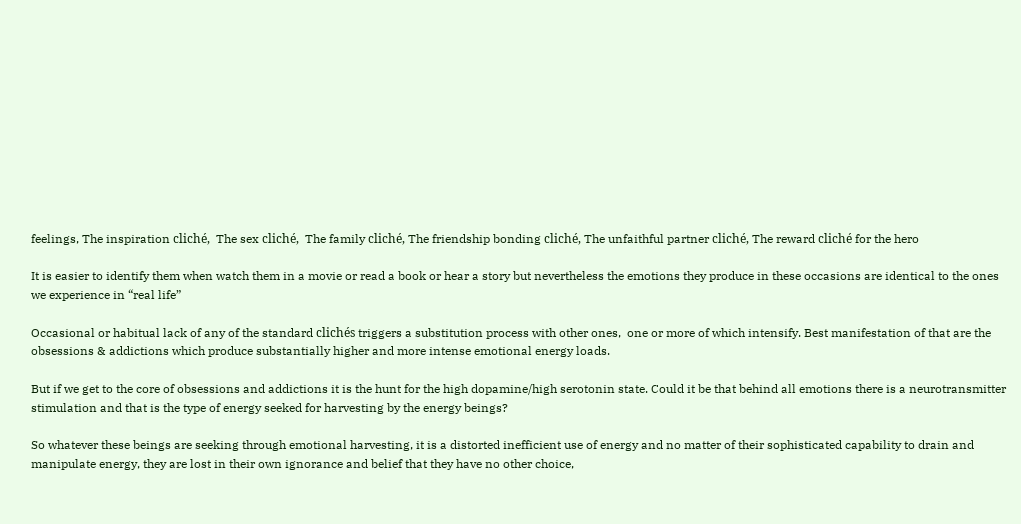feelings, The inspiration cliché,  The sex cliché,  The family cliché, The friendship bonding cliché, The unfaithful partner cliché, The reward cliché for the hero

It is easier to identify them when watch them in a movie or read a book or hear a story but nevertheless the emotions they produce in these occasions are identical to the ones we experience in “real life”

Occasional or habitual lack of any of the standard clichés triggers a substitution process with other ones,  one or more of which intensify. Best manifestation of that are the obsessions & addictions which produce substantially higher and more intense emotional energy loads.

But if we get to the core of obsessions and addictions it is the hunt for the high dopamine/high serotonin state. Could it be that behind all emotions there is a neurotransmitter stimulation and that is the type of energy seeked for harvesting by the energy beings?

So whatever these beings are seeking through emotional harvesting, it is a distorted inefficient use of energy and no matter of their sophisticated capability to drain and manipulate energy, they are lost in their own ignorance and belief that they have no other choice,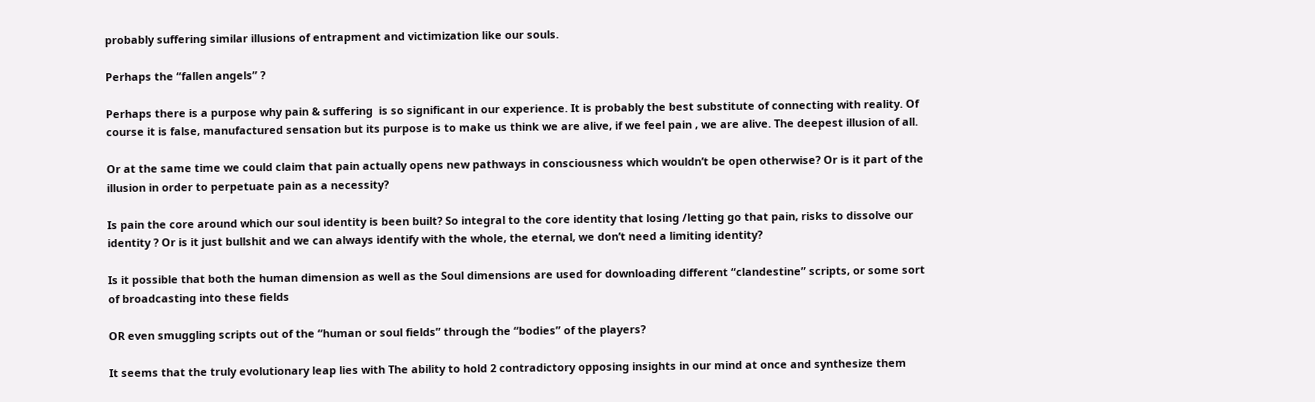probably suffering similar illusions of entrapment and victimization like our souls.

Perhaps the “fallen angels” ?

Perhaps there is a purpose why pain & suffering  is so significant in our experience. It is probably the best substitute of connecting with reality. Of course it is false, manufactured sensation but its purpose is to make us think we are alive, if we feel pain , we are alive. The deepest illusion of all.

Or at the same time we could claim that pain actually opens new pathways in consciousness which wouldn’t be open otherwise? Or is it part of the illusion in order to perpetuate pain as a necessity?

Is pain the core around which our soul identity is been built? So integral to the core identity that losing /letting go that pain, risks to dissolve our identity ? Or is it just bullshit and we can always identify with the whole, the eternal, we don’t need a limiting identity?

Is it possible that both the human dimension as well as the Soul dimensions are used for downloading different “clandestine” scripts, or some sort of broadcasting into these fields

OR even smuggling scripts out of the “human or soul fields” through the “bodies” of the players?

It seems that the truly evolutionary leap lies with The ability to hold 2 contradictory opposing insights in our mind at once and synthesize them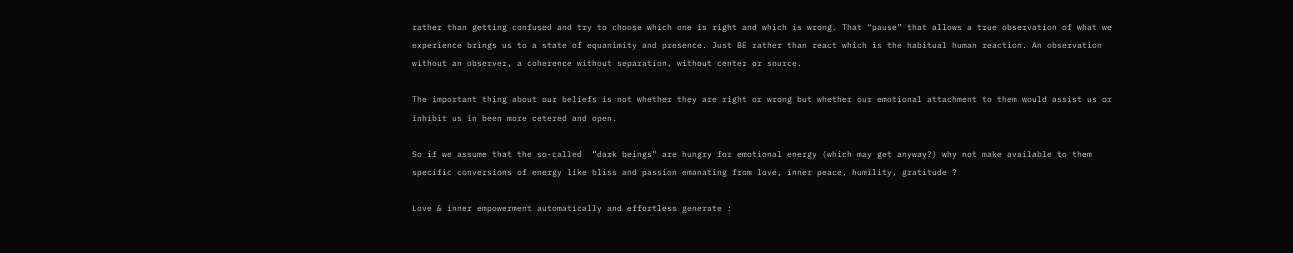rather than getting confused and try to choose which one is right and which is wrong. That “pause” that allows a true observation of what we experience brings us to a state of equanimity and presence. Just BE rather than react which is the habitual human reaction. An observation without an observer, a coherence without separation, without center or source.

The important thing about our beliefs is not whether they are right or wrong but whether our emotional attachment to them would assist us or inhibit us in been more cetered and open.

So if we assume that the so-called  “dark beings” are hungry for emotional energy (which may get anyway?) why not make available to them specific conversions of energy like bliss and passion emanating from love, inner peace, humility, gratitude ?

Love & inner empowerment automatically and effortless generate :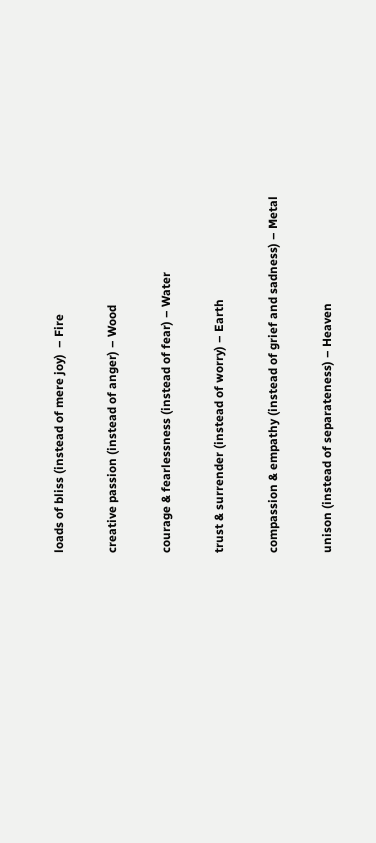loads of bliss (instead of mere joy)  – Fire

creative passion (instead of anger) – Wood

courage & fearlessness (instead of fear) – Water

trust & surrender (instead of worry) – Earth

compassion & empathy (instead of grief and sadness) – Metal

unison (instead of separateness) – Heaven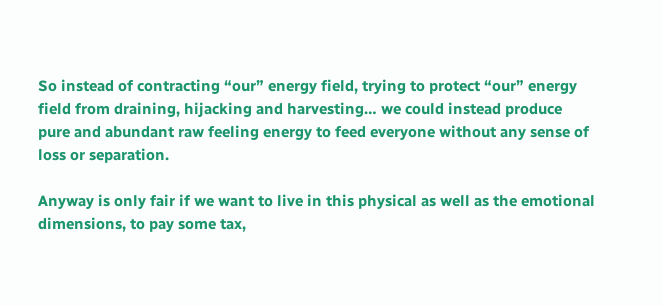So instead of contracting “our” energy field, trying to protect “our” energy field from draining, hijacking and harvesting… we could instead produce pure and abundant raw feeling energy to feed everyone without any sense of loss or separation.

Anyway is only fair if we want to live in this physical as well as the emotional dimensions, to pay some tax,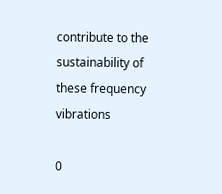contribute to the sustainability of these frequency vibrations

0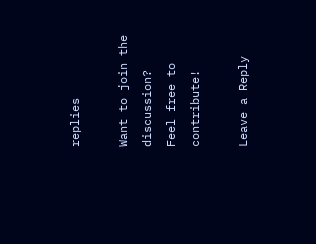replies

Want to join the discussion?
Feel free to contribute!

Leave a Reply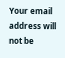Your email address will not be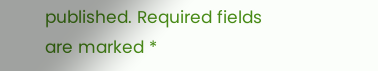published. Required fields are marked *